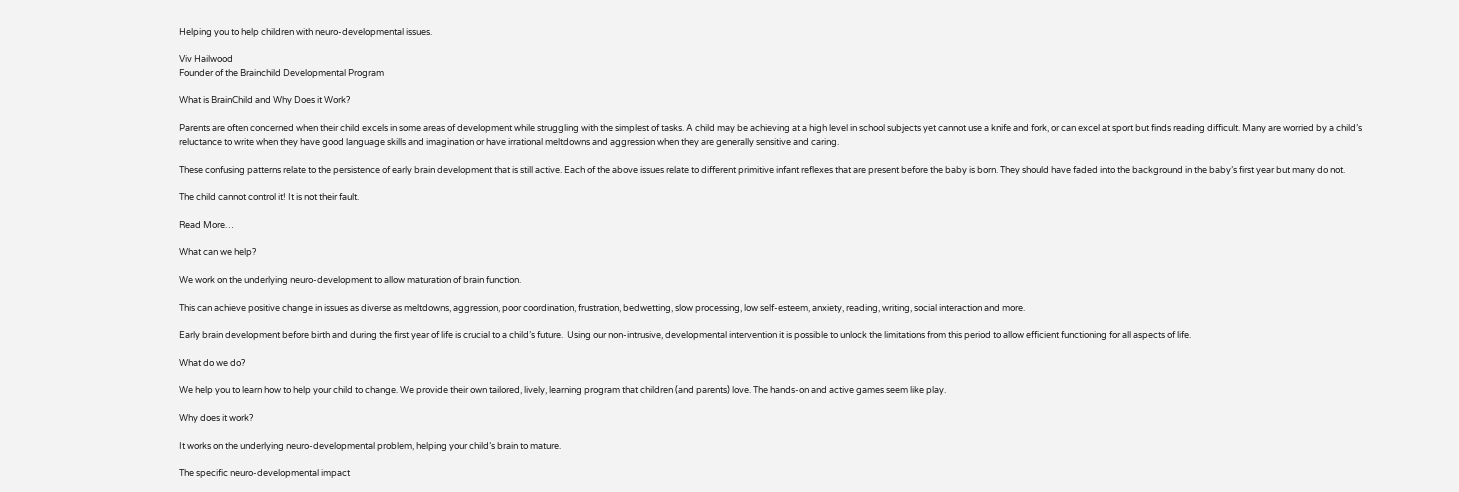Helping you to help children with neuro-developmental issues.

Viv Hailwood
Founder of the Brainchild Developmental Program

What is BrainChild and Why Does it Work?

Parents are often concerned when their child excels in some areas of development while struggling with the simplest of tasks. A child may be achieving at a high level in school subjects yet cannot use a knife and fork, or can excel at sport but finds reading difficult. Many are worried by a child’s reluctance to write when they have good language skills and imagination or have irrational meltdowns and aggression when they are generally sensitive and caring.

These confusing patterns relate to the persistence of early brain development that is still active. Each of the above issues relate to different primitive infant reflexes that are present before the baby is born. They should have faded into the background in the baby’s first year but many do not.

The child cannot control it! It is not their fault.

Read More…

What can we help?

We work on the underlying neuro-development to allow maturation of brain function.

This can achieve positive change in issues as diverse as meltdowns, aggression, poor coordination, frustration, bedwetting, slow processing, low self-esteem, anxiety, reading, writing, social interaction and more.

Early brain development before birth and during the first year of life is crucial to a child’s future.  Using our non-intrusive, developmental intervention it is possible to unlock the limitations from this period to allow efficient functioning for all aspects of life.

What do we do?

We help you to learn how to help your child to change. We provide their own tailored, lively, learning program that children (and parents) love. The hands-on and active games seem like play.

Why does it work?

It works on the underlying neuro-developmental problem, helping your child’s brain to mature.

The specific neuro-developmental impact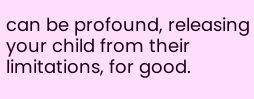can be profound, releasing your child from their limitations, for good.